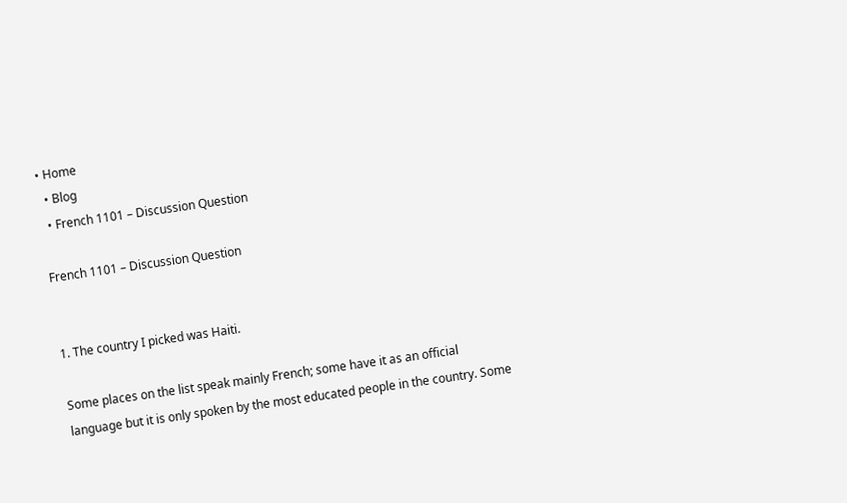• Home
  • Blog
  • French 1101 – Discussion Question

French 1101 – Discussion Question


1. The country I picked was Haiti.

Some places on the list speak mainly French; some have it as an official
language but it is only spoken by the most educated people in the country. Some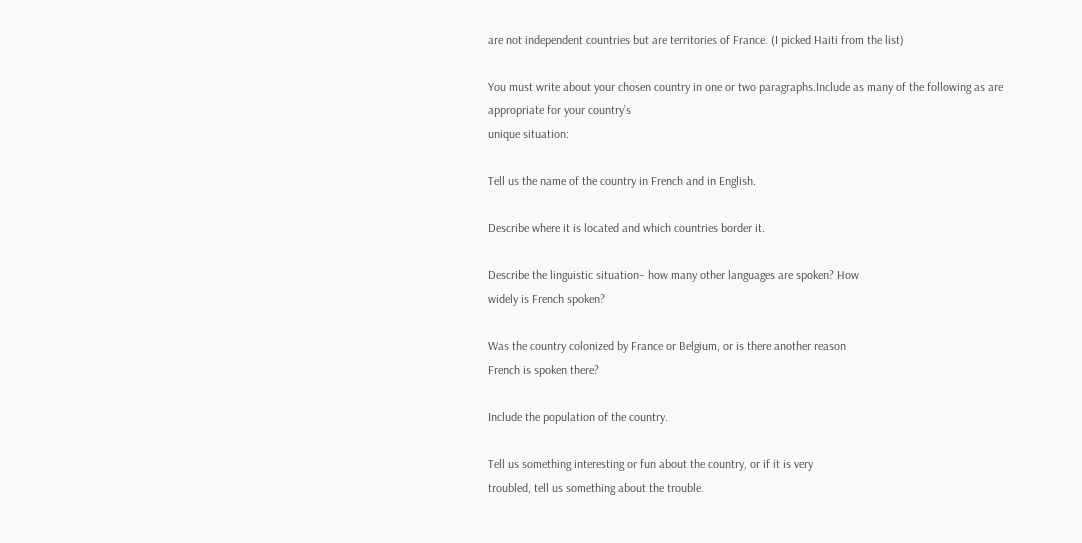are not independent countries but are territories of France. (I picked Haiti from the list)

You must write about your chosen country in one or two paragraphs.Include as many of the following as are appropriate for your country’s
unique situation:

Tell us the name of the country in French and in English.

Describe where it is located and which countries border it.

Describe the linguistic situation– how many other languages are spoken? How
widely is French spoken?

Was the country colonized by France or Belgium, or is there another reason
French is spoken there?

Include the population of the country.

Tell us something interesting or fun about the country, or if it is very
troubled, tell us something about the trouble.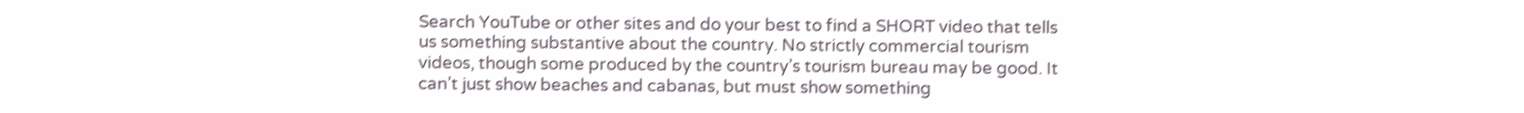Search YouTube or other sites and do your best to find a SHORT video that tells
us something substantive about the country. No strictly commercial tourism
videos, though some produced by the country’s tourism bureau may be good. It
can’t just show beaches and cabanas, but must show something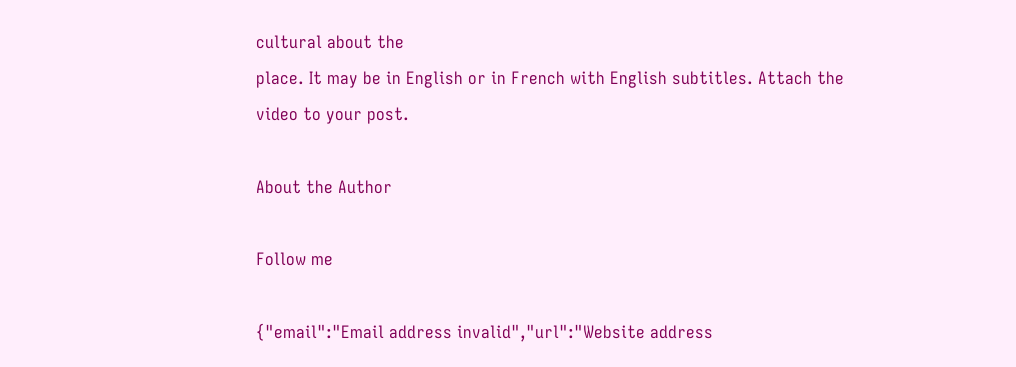cultural about the
place. It may be in English or in French with English subtitles. Attach the
video to your post.

About the Author

Follow me

{"email":"Email address invalid","url":"Website address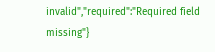invalid","required":"Required field missing"}